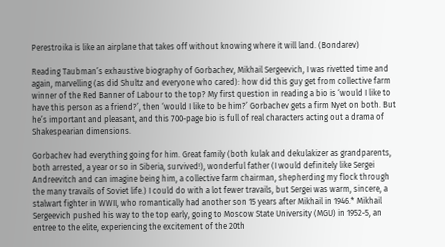Perestroika is like an airplane that takes off without knowing where it will land. (Bondarev)

Reading Taubman’s exhaustive biography of Gorbachev, Mikhail Sergeevich, I was rivetted time and again, marvelling (as did Shultz and everyone who cared): how did this guy get from collective farm winner of the Red Banner of Labour to the top? My first question in reading a bio is ‘would I like to have this person as a friend?’, then ‘would I like to be him?’ Gorbachev gets a firm Nyet on both. But he’s important and pleasant, and this 700-page bio is full of real characters acting out a drama of Shakespearian dimensions.

Gorbachev had everything going for him. Great family (both kulak and dekulakizer as grandparents, both arrested, a year or so in Siberia, survived!), wonderful father (I would definitely like Sergei Andreevitch and can imagine being him, a collective farm chairman, shepherding my flock through the many travails of Soviet life.) I could do with a lot fewer travails, but Sergei was warm, sincere, a stalwart fighter in WWII, who romantically had another son 15 years after Mikhail in 1946.* Mikhail Sergeevich pushed his way to the top early, going to Moscow State University (MGU) in 1952-5, an entree to the elite, experiencing the excitement of the 20th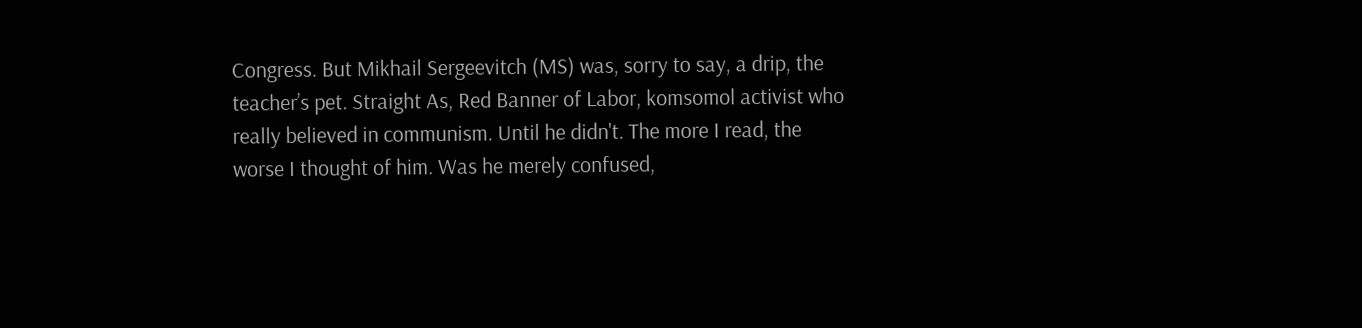Congress. But Mikhail Sergeevitch (MS) was, sorry to say, a drip, the teacher’s pet. Straight As, Red Banner of Labor, komsomol activist who really believed in communism. Until he didn't. The more I read, the worse I thought of him. Was he merely confused,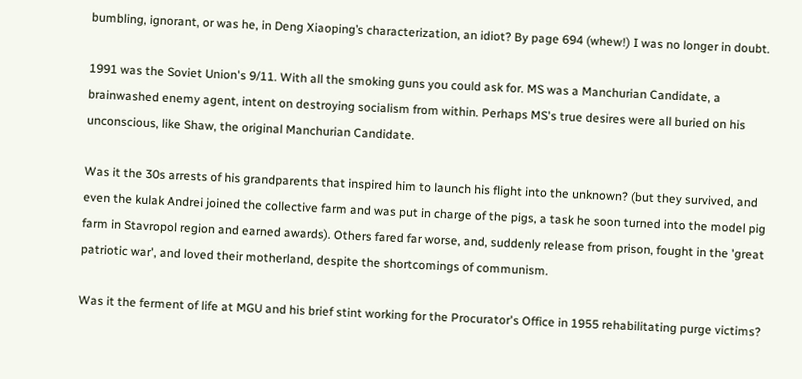bumbling, ignorant, or was he, in Deng Xiaoping’s characterization, an idiot? By page 694 (whew!) I was no longer in doubt.

1991 was the Soviet Union's 9/11. With all the smoking guns you could ask for. MS was a Manchurian Candidate, a brainwashed enemy agent, intent on destroying socialism from within. Perhaps MS's true desires were all buried on his unconscious, like Shaw, the original Manchurian Candidate.

Was it the 30s arrests of his grandparents that inspired him to launch his flight into the unknown? (but they survived, and even the kulak Andrei joined the collective farm and was put in charge of the pigs, a task he soon turned into the model pig farm in Stavropol region and earned awards). Others fared far worse, and, suddenly release from prison, fought in the 'great patriotic war', and loved their motherland, despite the shortcomings of communism.

Was it the ferment of life at MGU and his brief stint working for the Procurator's Office in 1955 rehabilitating purge victims?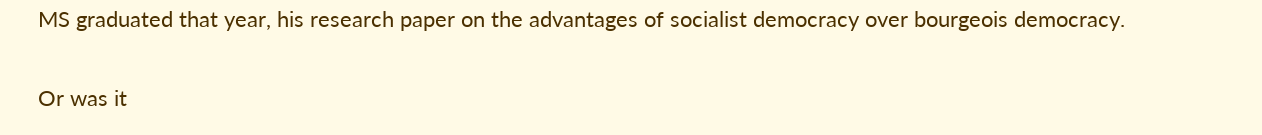MS graduated that year, his research paper on the advantages of socialist democracy over bourgeois democracy.

Or was it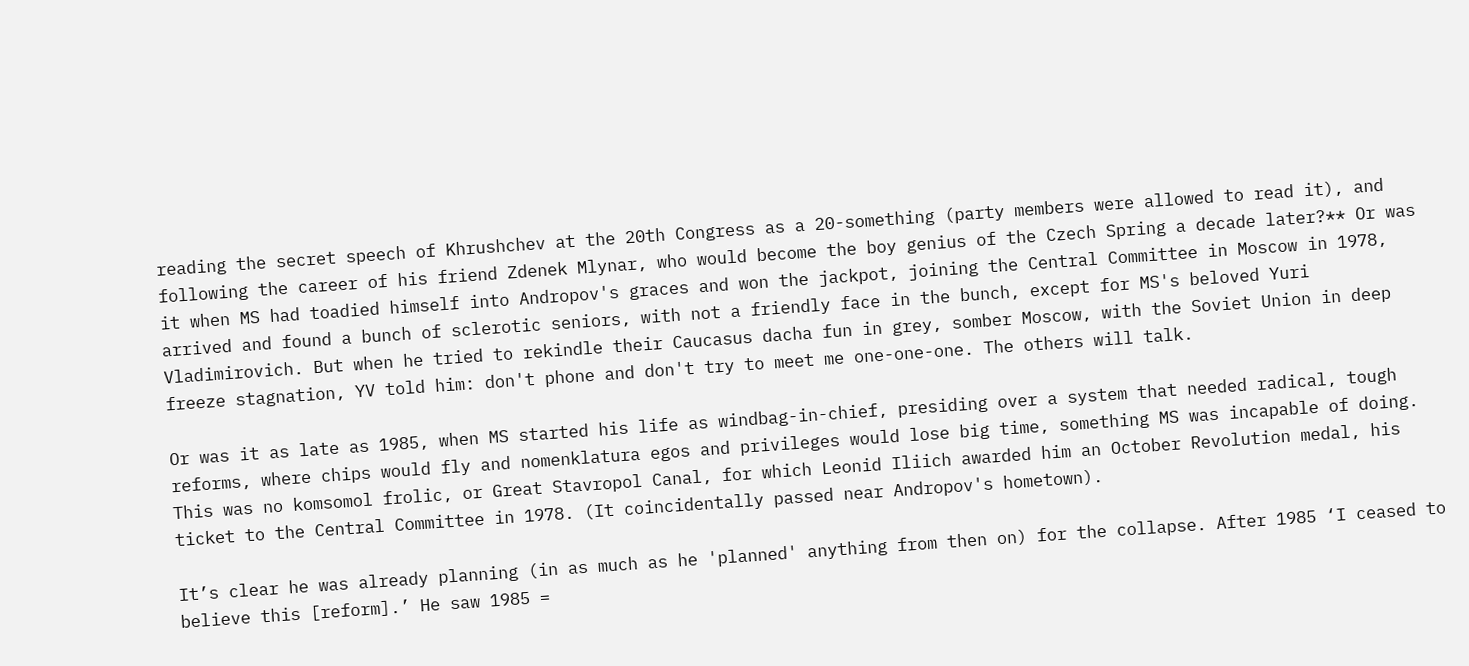reading the secret speech of Khrushchev at the 20th Congress as a 20-something (party members were allowed to read it), and following the career of his friend Zdenek Mlynar, who would become the boy genius of the Czech Spring a decade later?** Or was it when MS had toadied himself into Andropov's graces and won the jackpot, joining the Central Committee in Moscow in 1978, arrived and found a bunch of sclerotic seniors, with not a friendly face in the bunch, except for MS's beloved Yuri Vladimirovich. But when he tried to rekindle their Caucasus dacha fun in grey, somber Moscow, with the Soviet Union in deep freeze stagnation, YV told him: don't phone and don't try to meet me one-one-one. The others will talk.

Or was it as late as 1985, when MS started his life as windbag-in-chief, presiding over a system that needed radical, tough reforms, where chips would fly and nomenklatura egos and privileges would lose big time, something MS was incapable of doing. This was no komsomol frolic, or Great Stavropol Canal, for which Leonid Iliich awarded him an October Revolution medal, his ticket to the Central Committee in 1978. (It coincidentally passed near Andropov's hometown).

It’s clear he was already planning (in as much as he 'planned' anything from then on) for the collapse. After 1985 ‘I ceased to believe this [reform].’ He saw 1985 =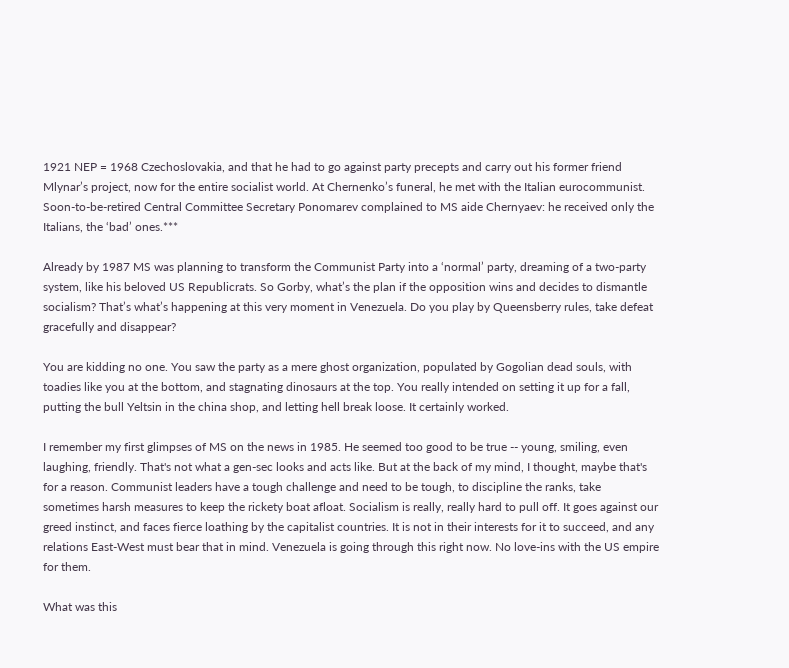1921 NEP = 1968 Czechoslovakia, and that he had to go against party precepts and carry out his former friend Mlynar’s project, now for the entire socialist world. At Chernenko’s funeral, he met with the Italian eurocommunist. Soon-to-be-retired Central Committee Secretary Ponomarev complained to MS aide Chernyaev: he received only the Italians, the ‘bad’ ones.***

Already by 1987 MS was planning to transform the Communist Party into a ‘normal’ party, dreaming of a two-party system, like his beloved US Republicrats. So Gorby, what’s the plan if the opposition wins and decides to dismantle socialism? That’s what’s happening at this very moment in Venezuela. Do you play by Queensberry rules, take defeat gracefully and disappear?

You are kidding no one. You saw the party as a mere ghost organization, populated by Gogolian dead souls, with toadies like you at the bottom, and stagnating dinosaurs at the top. You really intended on setting it up for a fall, putting the bull Yeltsin in the china shop, and letting hell break loose. It certainly worked.

I remember my first glimpses of MS on the news in 1985. He seemed too good to be true -- young, smiling, even laughing, friendly. That's not what a gen-sec looks and acts like. But at the back of my mind, I thought, maybe that's for a reason. Communist leaders have a tough challenge and need to be tough, to discipline the ranks, take sometimes harsh measures to keep the rickety boat afloat. Socialism is really, really hard to pull off. It goes against our greed instinct, and faces fierce loathing by the capitalist countries. It is not in their interests for it to succeed, and any relations East-West must bear that in mind. Venezuela is going through this right now. No love-ins with the US empire for them.

What was this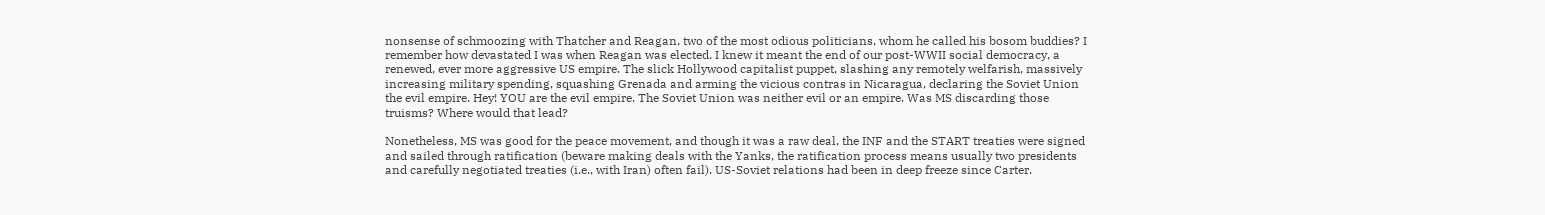nonsense of schmoozing with Thatcher and Reagan, two of the most odious politicians, whom he called his bosom buddies? I remember how devastated I was when Reagan was elected. I knew it meant the end of our post-WWII social democracy, a renewed, ever more aggressive US empire. The slick Hollywood capitalist puppet, slashing any remotely welfarish, massively increasing military spending, squashing Grenada and arming the vicious contras in Nicaragua, declaring the Soviet Union the evil empire. Hey! YOU are the evil empire. The Soviet Union was neither evil or an empire. Was MS discarding those truisms? Where would that lead?

Nonetheless, MS was good for the peace movement, and though it was a raw deal, the INF and the START treaties were signed and sailed through ratification (beware making deals with the Yanks, the ratification process means usually two presidents and carefully negotiated treaties (i.e., with Iran) often fail). US-Soviet relations had been in deep freeze since Carter.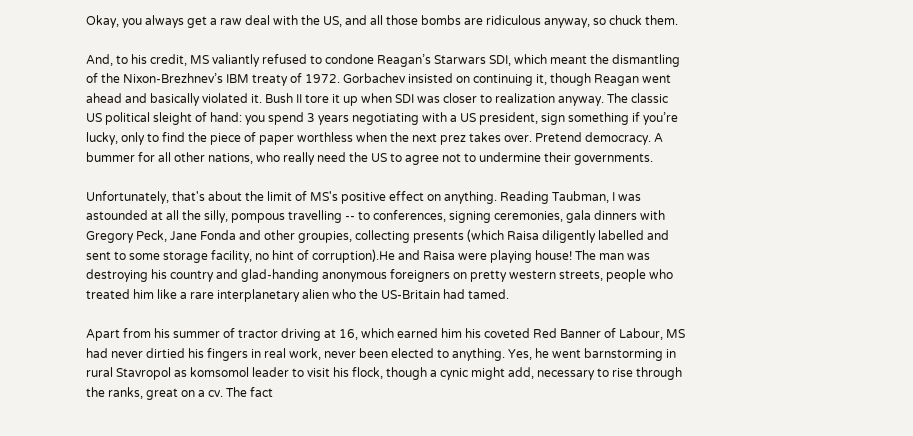Okay, you always get a raw deal with the US, and all those bombs are ridiculous anyway, so chuck them.

And, to his credit, MS valiantly refused to condone Reagan’s Starwars SDI, which meant the dismantling of the Nixon-Brezhnev’s IBM treaty of 1972. Gorbachev insisted on continuing it, though Reagan went ahead and basically violated it. Bush II tore it up when SDI was closer to realization anyway. The classic US political sleight of hand: you spend 3 years negotiating with a US president, sign something if you’re lucky, only to find the piece of paper worthless when the next prez takes over. Pretend democracy. A bummer for all other nations, who really need the US to agree not to undermine their governments.

Unfortunately, that's about the limit of MS's positive effect on anything. Reading Taubman, I was astounded at all the silly, pompous travelling -- to conferences, signing ceremonies, gala dinners with Gregory Peck, Jane Fonda and other groupies, collecting presents (which Raisa diligently labelled and sent to some storage facility, no hint of corruption).He and Raisa were playing house! The man was destroying his country and glad-handing anonymous foreigners on pretty western streets, people who treated him like a rare interplanetary alien who the US-Britain had tamed.

Apart from his summer of tractor driving at 16, which earned him his coveted Red Banner of Labour, MS had never dirtied his fingers in real work, never been elected to anything. Yes, he went barnstorming in rural Stavropol as komsomol leader to visit his flock, though a cynic might add, necessary to rise through the ranks, great on a cv. The fact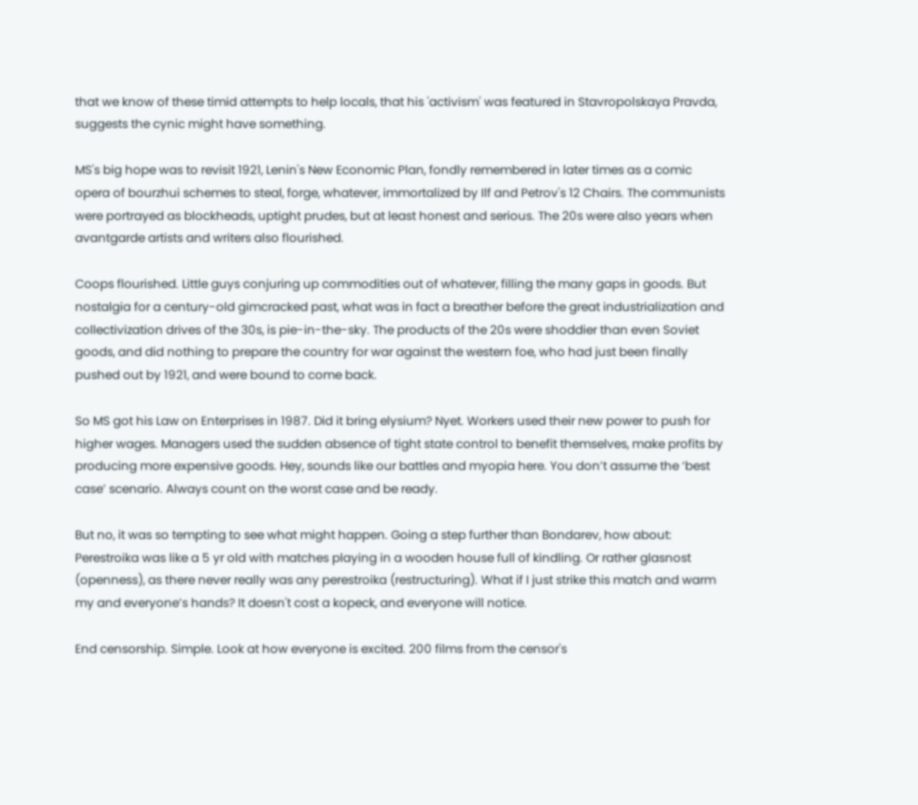that we know of these timid attempts to help locals, that his 'activism' was featured in Stavropolskaya Pravda, suggests the cynic might have something.

MS's big hope was to revisit 1921, Lenin's New Economic Plan, fondly remembered in later times as a comic opera of bourzhui schemes to steal, forge, whatever, immortalized by Ilf and Petrov's 12 Chairs. The communists were portrayed as blockheads, uptight prudes, but at least honest and serious. The 20s were also years when avantgarde artists and writers also flourished.

Coops flourished. Little guys conjuring up commodities out of whatever, filling the many gaps in goods. But nostalgia for a century-old gimcracked past, what was in fact a breather before the great industrialization and collectivization drives of the 30s, is pie-in-the-sky. The products of the 20s were shoddier than even Soviet goods, and did nothing to prepare the country for war against the western foe, who had just been finally pushed out by 1921, and were bound to come back.

So MS got his Law on Enterprises in 1987. Did it bring elysium? Nyet. Workers used their new power to push for higher wages. Managers used the sudden absence of tight state control to benefit themselves, make profits by producing more expensive goods. Hey, sounds like our battles and myopia here. You don’t assume the ‘best case’ scenario. Always count on the worst case and be ready.

But no, it was so tempting to see what might happen. Going a step further than Bondarev, how about: Perestroika was like a 5 yr old with matches playing in a wooden house full of kindling. Or rather glasnost (openness), as there never really was any perestroika (restructuring). What if I just strike this match and warm my and everyone’s hands? It doesn't cost a kopeck, and everyone will notice.

End censorship. Simple. Look at how everyone is excited. 200 films from the censor's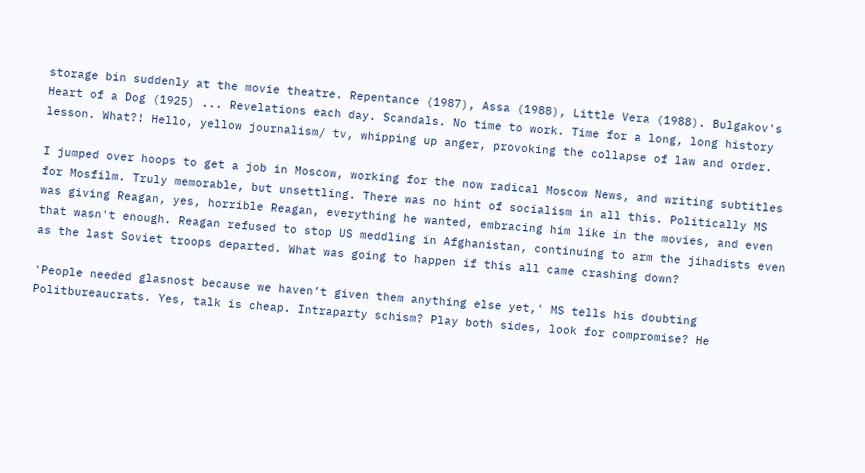storage bin suddenly at the movie theatre. Repentance (1987), Assa (1988), Little Vera (1988). Bulgakov's Heart of a Dog (1925) ... Revelations each day. Scandals. No time to work. Time for a long, long history lesson. What?! Hello, yellow journalism/ tv, whipping up anger, provoking the collapse of law and order.

I jumped over hoops to get a job in Moscow, working for the now radical Moscow News, and writing subtitles for Mosfilm. Truly memorable, but unsettling. There was no hint of socialism in all this. Politically MS was giving Reagan, yes, horrible Reagan, everything he wanted, embracing him like in the movies, and even that wasn't enough. Reagan refused to stop US meddling in Afghanistan, continuing to arm the jihadists even as the last Soviet troops departed. What was going to happen if this all came crashing down?

'People needed glasnost because we haven’t given them anything else yet,' MS tells his doubting Politbureaucrats. Yes, talk is cheap. Intraparty schism? Play both sides, look for compromise? He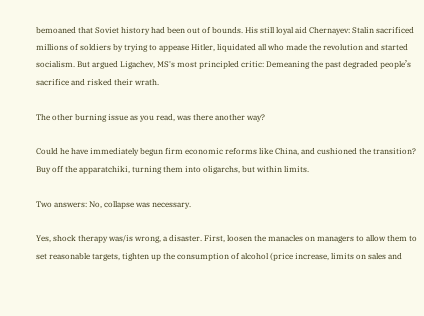bemoaned that Soviet history had been out of bounds. His still loyal aid Chernayev: Stalin sacrificed millions of soldiers by trying to appease Hitler, liquidated all who made the revolution and started socialism. But argued Ligachev, MS's most principled critic: Demeaning the past degraded people’s sacrifice and risked their wrath.

The other burning issue as you read, was there another way?

Could he have immediately begun firm economic reforms like China, and cushioned the transition? Buy off the apparatchiki, turning them into oligarchs, but within limits.

Two answers: No, collapse was necessary.

Yes, shock therapy was/is wrong, a disaster. First, loosen the manacles on managers to allow them to set reasonable targets, tighten up the consumption of alcohol (price increase, limits on sales and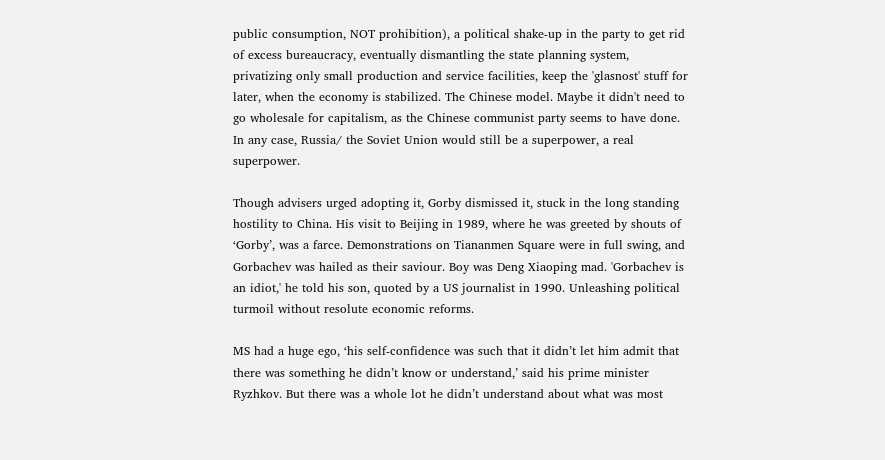public consumption, NOT prohibition), a political shake-up in the party to get rid of excess bureaucracy, eventually dismantling the state planning system, privatizing only small production and service facilities, keep the 'glasnost' stuff for later, when the economy is stabilized. The Chinese model. Maybe it didn't need to go wholesale for capitalism, as the Chinese communist party seems to have done. In any case, Russia/ the Soviet Union would still be a superpower, a real superpower.

Though advisers urged adopting it, Gorby dismissed it, stuck in the long standing hostility to China. His visit to Beijing in 1989, where he was greeted by shouts of ‘Gorby’, was a farce. Demonstrations on Tiananmen Square were in full swing, and Gorbachev was hailed as their saviour. Boy was Deng Xiaoping mad. 'Gorbachev is an idiot,' he told his son, quoted by a US journalist in 1990. Unleashing political turmoil without resolute economic reforms.

MS had a huge ego, ‘his self-confidence was such that it didn’t let him admit that there was something he didn’t know or understand,’ said his prime minister Ryzhkov. But there was a whole lot he didn’t understand about what was most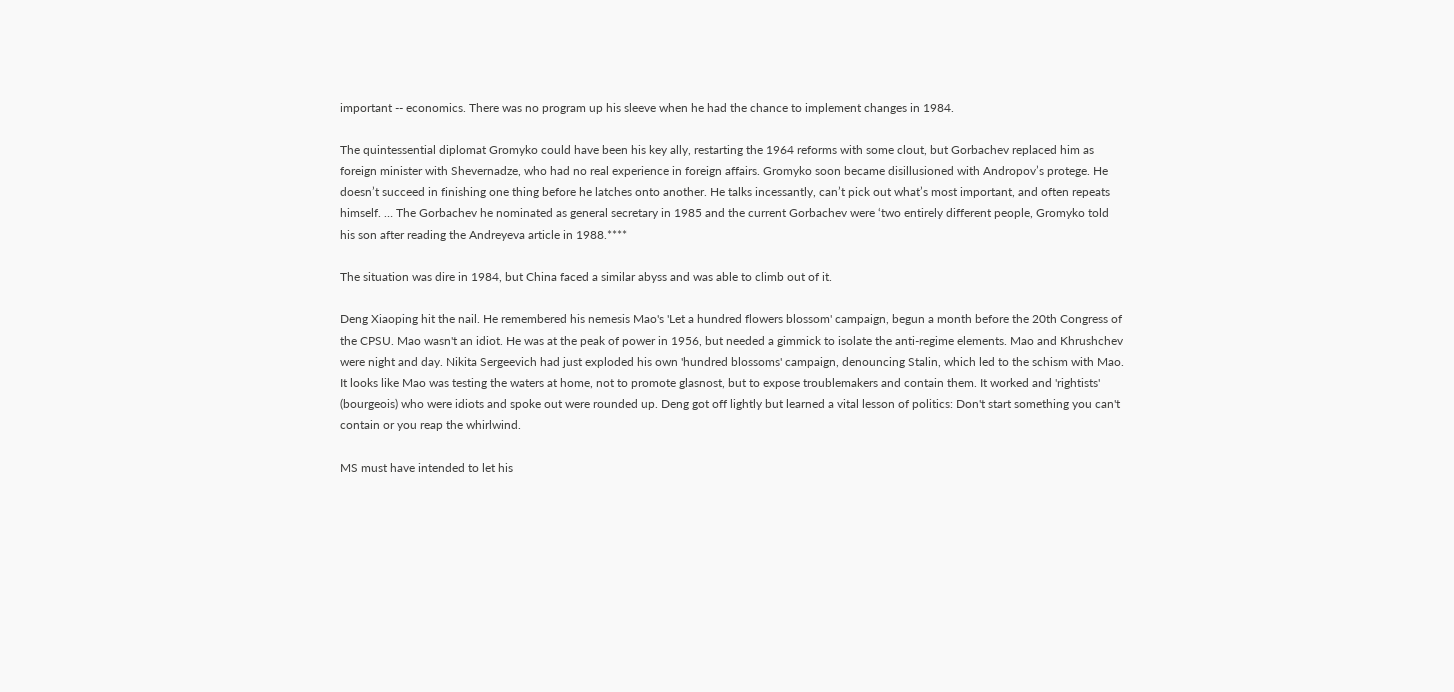important -- economics. There was no program up his sleeve when he had the chance to implement changes in 1984.

The quintessential diplomat Gromyko could have been his key ally, restarting the 1964 reforms with some clout, but Gorbachev replaced him as foreign minister with Shevernadze, who had no real experience in foreign affairs. Gromyko soon became disillusioned with Andropov’s protege. He doesn’t succeed in finishing one thing before he latches onto another. He talks incessantly, can’t pick out what’s most important, and often repeats himself. … The Gorbachev he nominated as general secretary in 1985 and the current Gorbachev were ‘two entirely different people, Gromyko told his son after reading the Andreyeva article in 1988.****

The situation was dire in 1984, but China faced a similar abyss and was able to climb out of it.

Deng Xiaoping hit the nail. He remembered his nemesis Mao's 'Let a hundred flowers blossom' campaign, begun a month before the 20th Congress of the CPSU. Mao wasn't an idiot. He was at the peak of power in 1956, but needed a gimmick to isolate the anti-regime elements. Mao and Khrushchev were night and day. Nikita Sergeevich had just exploded his own 'hundred blossoms' campaign, denouncing Stalin, which led to the schism with Mao. It looks like Mao was testing the waters at home, not to promote glasnost, but to expose troublemakers and contain them. It worked and 'rightists' (bourgeois) who were idiots and spoke out were rounded up. Deng got off lightly but learned a vital lesson of politics: Don't start something you can't contain or you reap the whirlwind.

MS must have intended to let his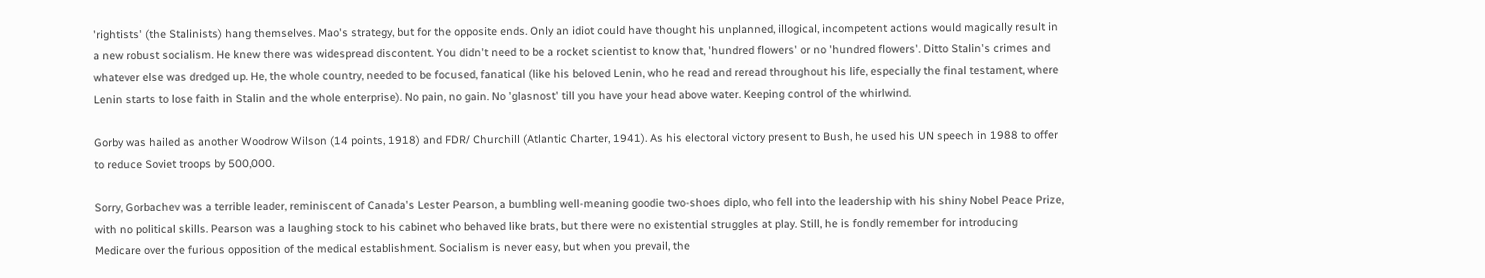'rightists' (the Stalinists) hang themselves. Mao's strategy, but for the opposite ends. Only an idiot could have thought his unplanned, illogical, incompetent actions would magically result in a new robust socialism. He knew there was widespread discontent. You didn't need to be a rocket scientist to know that, 'hundred flowers' or no 'hundred flowers'. Ditto Stalin's crimes and whatever else was dredged up. He, the whole country, needed to be focused, fanatical (like his beloved Lenin, who he read and reread throughout his life, especially the final testament, where Lenin starts to lose faith in Stalin and the whole enterprise). No pain, no gain. No 'glasnost' till you have your head above water. Keeping control of the whirlwind.

Gorby was hailed as another Woodrow Wilson (14 points, 1918) and FDR/ Churchill (Atlantic Charter, 1941). As his electoral victory present to Bush, he used his UN speech in 1988 to offer to reduce Soviet troops by 500,000.

Sorry, Gorbachev was a terrible leader, reminiscent of Canada's Lester Pearson, a bumbling well-meaning goodie two-shoes diplo, who fell into the leadership with his shiny Nobel Peace Prize, with no political skills. Pearson was a laughing stock to his cabinet who behaved like brats, but there were no existential struggles at play. Still, he is fondly remember for introducing Medicare over the furious opposition of the medical establishment. Socialism is never easy, but when you prevail, the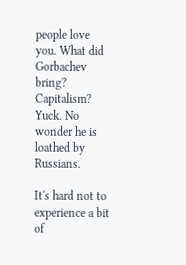people love you. What did Gorbachev bring? Capitalism? Yuck. No wonder he is loathed by Russians.

It's hard not to experience a bit of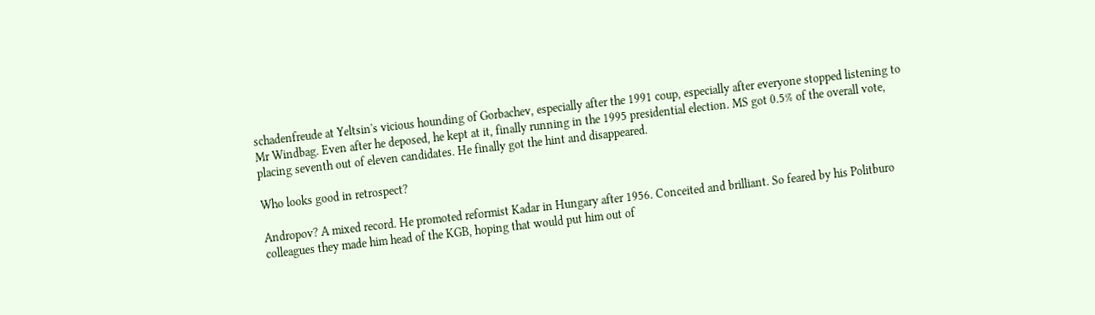schadenfreude at Yeltsin's vicious hounding of Gorbachev, especially after the 1991 coup, especially after everyone stopped listening to Mr Windbag. Even after he deposed, he kept at it, finally running in the 1995 presidential election. MS got 0.5% of the overall vote, placing seventh out of eleven candidates. He finally got the hint and disappeared.

Who looks good in retrospect?

Andropov? A mixed record. He promoted reformist Kadar in Hungary after 1956. Conceited and brilliant. So feared by his Politburo colleagues they made him head of the KGB, hoping that would put him out of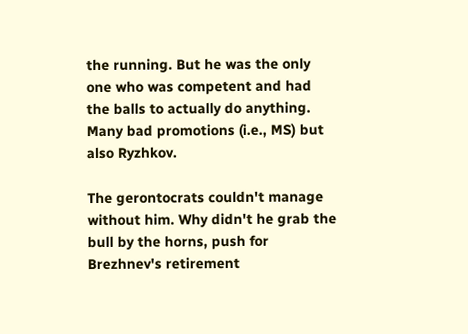the running. But he was the only one who was competent and had the balls to actually do anything. Many bad promotions (i.e., MS) but also Ryzhkov.

The gerontocrats couldn't manage without him. Why didn't he grab the bull by the horns, push for Brezhnev's retirement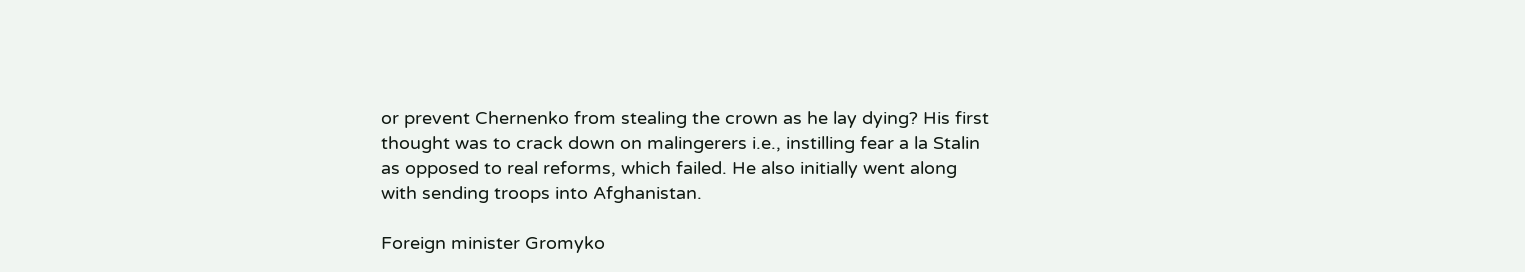or prevent Chernenko from stealing the crown as he lay dying? His first thought was to crack down on malingerers i.e., instilling fear a la Stalin as opposed to real reforms, which failed. He also initially went along with sending troops into Afghanistan.

Foreign minister Gromyko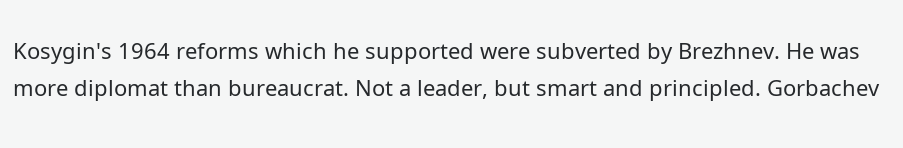Kosygin's 1964 reforms which he supported were subverted by Brezhnev. He was more diplomat than bureaucrat. Not a leader, but smart and principled. Gorbachev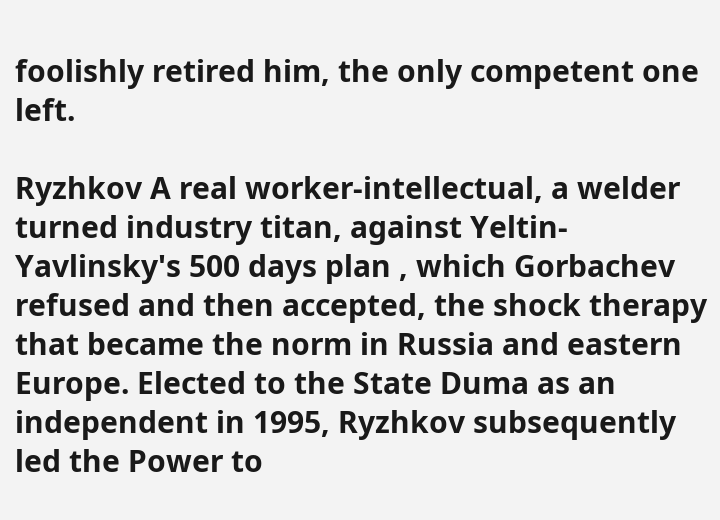foolishly retired him, the only competent one left.

Ryzhkov A real worker-intellectual, a welder turned industry titan, against Yeltin-Yavlinsky's 500 days plan , which Gorbachev refused and then accepted, the shock therapy that became the norm in Russia and eastern Europe. Elected to the State Duma as an independent in 1995, Ryzhkov subsequently led the Power to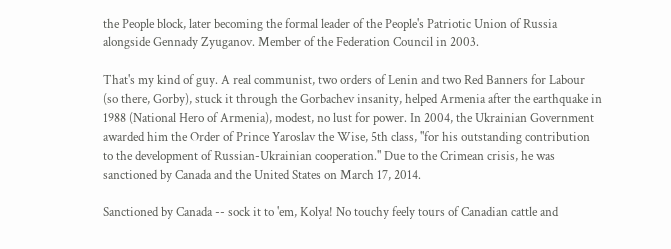the People block, later becoming the formal leader of the People's Patriotic Union of Russia alongside Gennady Zyuganov. Member of the Federation Council in 2003.

That's my kind of guy. A real communist, two orders of Lenin and two Red Banners for Labour (so there, Gorby), stuck it through the Gorbachev insanity, helped Armenia after the earthquake in 1988 (National Hero of Armenia), modest, no lust for power. In 2004, the Ukrainian Government awarded him the Order of Prince Yaroslav the Wise, 5th class, "for his outstanding contribution to the development of Russian-Ukrainian cooperation." Due to the Crimean crisis, he was sanctioned by Canada and the United States on March 17, 2014.

Sanctioned by Canada -- sock it to 'em, Kolya! No touchy feely tours of Canadian cattle and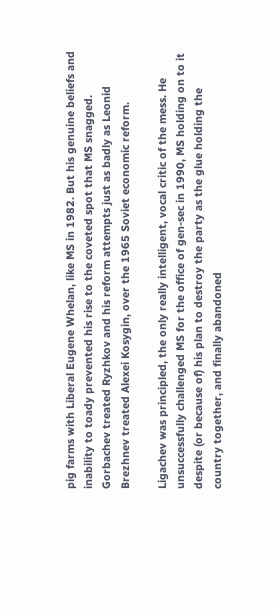pig farms with Liberal Eugene Whelan, like MS in 1982. But his genuine beliefs and inability to toady prevented his rise to the coveted spot that MS snagged. Gorbachev treated Ryzhkov and his reform attempts just as badly as Leonid Brezhnev treated Alexei Kosygin, over the 1965 Soviet economic reform.

Ligachev was principled, the only really intelligent, vocal critic of the mess. He unsuccessfully challenged MS for the office of gen-sec in 1990, MS holding on to it despite (or because of) his plan to destroy the party as the glue holding the country together, and finally abandoned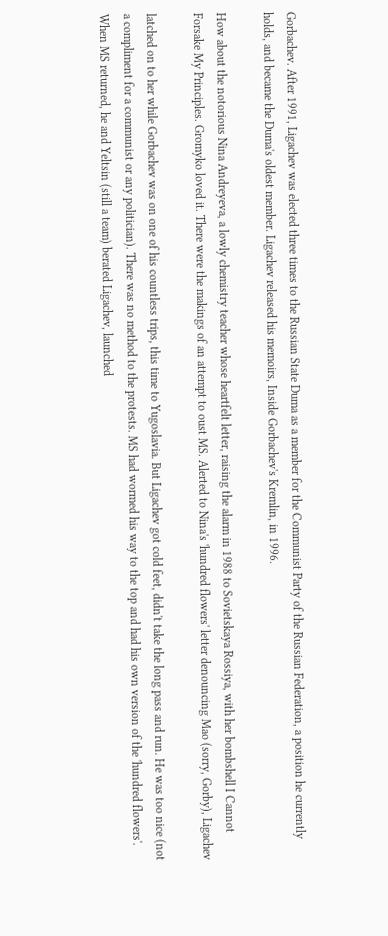Gorbachev. After 1991, Ligachev was elected three times to the Russian State Duma as a member for the Communist Party of the Russian Federation, a position he currently holds, and became the Duma's oldest member. Ligachev released his memoirs, Inside Gorbachev's Kremlin, in 1996.

How about the notorious Nina Andreyeva, a lowly chemistry teacher whose heartfelt letter, raising the alarm in 1988 to Sovietskaya Rossiya, with her bombshell I Cannot Forsake My Principles. Gromyko loved it. There were the makings of an attempt to oust MS. Alerted to Nina's 'hundred flowers' letter denouncing Mao (sorry, Gorby), Ligachev

latched on to her while Gorbachev was on one of his countless trips, this time to Yugoslavia. But Ligachev got cold feet, didn't take the long pass and run. He was too nice (not a compliment for a communist or any politician). There was no method to the protests. MS had wormed his way to the top and had his own version of the 'hundred flowers'. When MS returned, he and Yeltsin (still a team) berated Ligachev, launched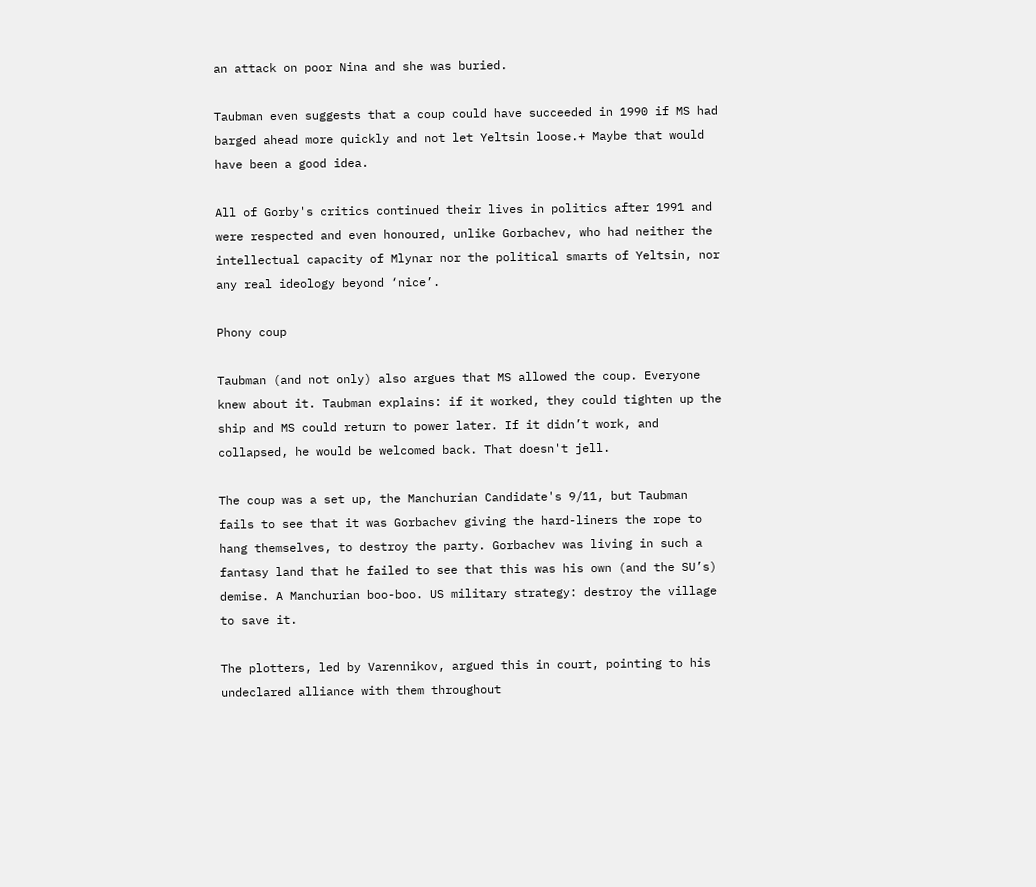an attack on poor Nina and she was buried.

Taubman even suggests that a coup could have succeeded in 1990 if MS had barged ahead more quickly and not let Yeltsin loose.+ Maybe that would have been a good idea.

All of Gorby's critics continued their lives in politics after 1991 and were respected and even honoured, unlike Gorbachev, who had neither the intellectual capacity of Mlynar nor the political smarts of Yeltsin, nor any real ideology beyond ‘nice’.

Phony coup

Taubman (and not only) also argues that MS allowed the coup. Everyone knew about it. Taubman explains: if it worked, they could tighten up the ship and MS could return to power later. If it didn’t work, and collapsed, he would be welcomed back. That doesn't jell.

The coup was a set up, the Manchurian Candidate's 9/11, but Taubman fails to see that it was Gorbachev giving the hard-liners the rope to hang themselves, to destroy the party. Gorbachev was living in such a fantasy land that he failed to see that this was his own (and the SU’s) demise. A Manchurian boo-boo. US military strategy: destroy the village to save it.

The plotters, led by Varennikov, argued this in court, pointing to his undeclared alliance with them throughout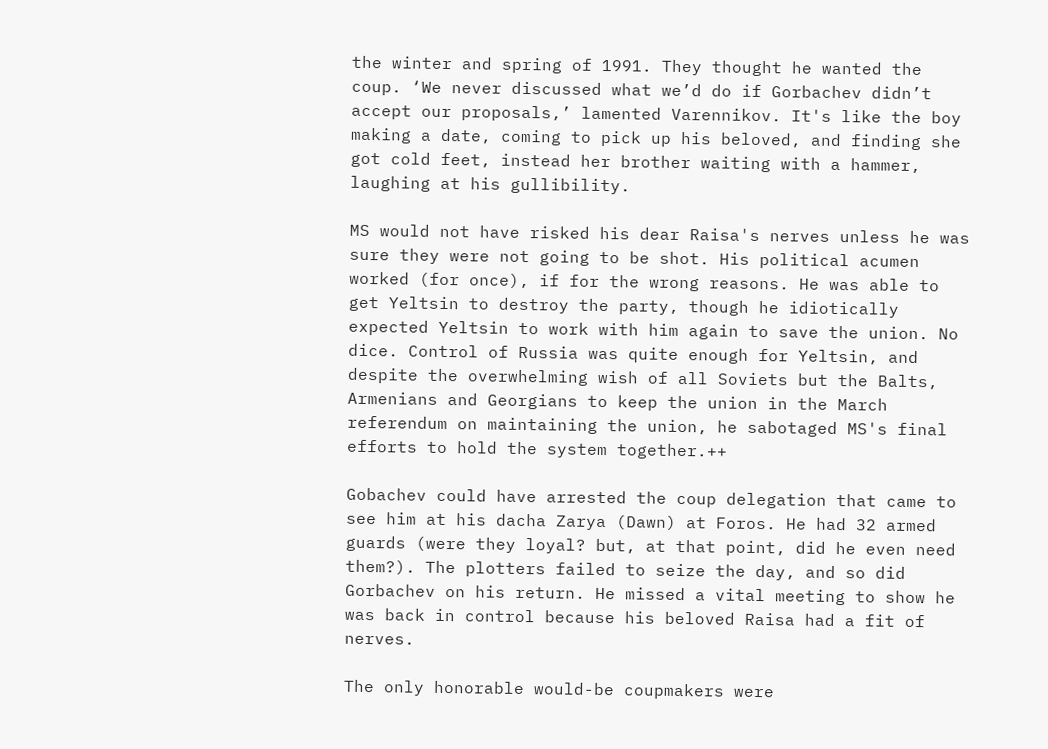the winter and spring of 1991. They thought he wanted the coup. ‘We never discussed what we’d do if Gorbachev didn’t accept our proposals,’ lamented Varennikov. It's like the boy making a date, coming to pick up his beloved, and finding she got cold feet, instead her brother waiting with a hammer, laughing at his gullibility.

MS would not have risked his dear Raisa's nerves unless he was sure they were not going to be shot. His political acumen worked (for once), if for the wrong reasons. He was able to get Yeltsin to destroy the party, though he idiotically expected Yeltsin to work with him again to save the union. No dice. Control of Russia was quite enough for Yeltsin, and despite the overwhelming wish of all Soviets but the Balts, Armenians and Georgians to keep the union in the March referendum on maintaining the union, he sabotaged MS's final efforts to hold the system together.++

Gobachev could have arrested the coup delegation that came to see him at his dacha Zarya (Dawn) at Foros. He had 32 armed guards (were they loyal? but, at that point, did he even need them?). The plotters failed to seize the day, and so did Gorbachev on his return. He missed a vital meeting to show he was back in control because his beloved Raisa had a fit of nerves.

The only honorable would-be coupmakers were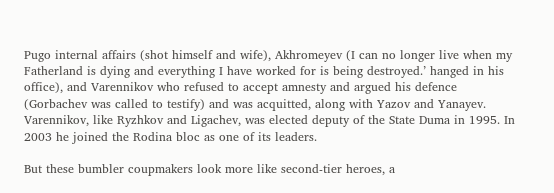Pugo internal affairs (shot himself and wife), Akhromeyev (I can no longer live when my Fatherland is dying and everything I have worked for is being destroyed.’ hanged in his office), and Varennikov who refused to accept amnesty and argued his defence (Gorbachev was called to testify) and was acquitted, along with Yazov and Yanayev. Varennikov, like Ryzhkov and Ligachev, was elected deputy of the State Duma in 1995. In 2003 he joined the Rodina bloc as one of its leaders.

But these bumbler coupmakers look more like second-tier heroes, a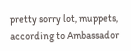pretty sorry lot, muppets, according to Ambassador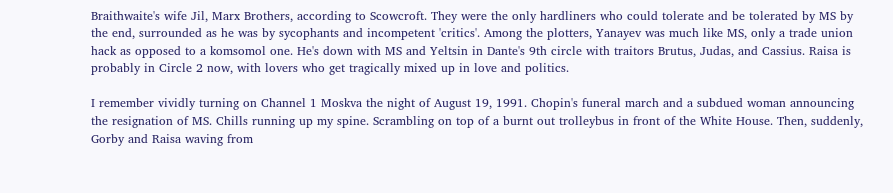Braithwaite's wife Jil, Marx Brothers, according to Scowcroft. They were the only hardliners who could tolerate and be tolerated by MS by the end, surrounded as he was by sycophants and incompetent 'critics'. Among the plotters, Yanayev was much like MS, only a trade union hack as opposed to a komsomol one. He's down with MS and Yeltsin in Dante's 9th circle with traitors Brutus, Judas, and Cassius. Raisa is probably in Circle 2 now, with lovers who get tragically mixed up in love and politics.

I remember vividly turning on Channel 1 Moskva the night of August 19, 1991. Chopin's funeral march and a subdued woman announcing the resignation of MS. Chills running up my spine. Scrambling on top of a burnt out trolleybus in front of the White House. Then, suddenly, Gorby and Raisa waving from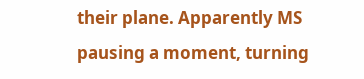their plane. Apparently MS pausing a moment, turning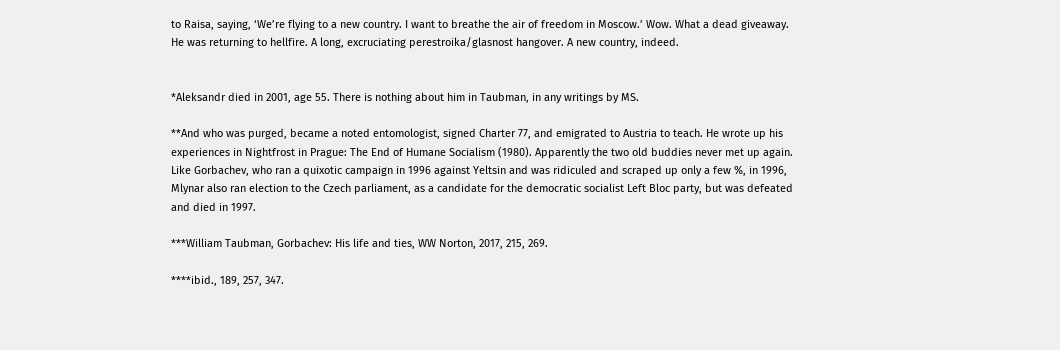to Raisa, saying, ‘We’re flying to a new country. I want to breathe the air of freedom in Moscow.’ Wow. What a dead giveaway. He was returning to hellfire. A long, excruciating perestroika/glasnost hangover. A new country, indeed.


*Aleksandr died in 2001, age 55. There is nothing about him in Taubman, in any writings by MS.

**And who was purged, became a noted entomologist, signed Charter 77, and emigrated to Austria to teach. He wrote up his experiences in Nightfrost in Prague: The End of Humane Socialism (1980). Apparently the two old buddies never met up again. Like Gorbachev, who ran a quixotic campaign in 1996 against Yeltsin and was ridiculed and scraped up only a few %, in 1996, Mlynar also ran election to the Czech parliament, as a candidate for the democratic socialist Left Bloc party, but was defeated and died in 1997.

***William Taubman, Gorbachev: His life and ties, WW Norton, 2017, 215, 269.

****ibid., 189, 257, 347.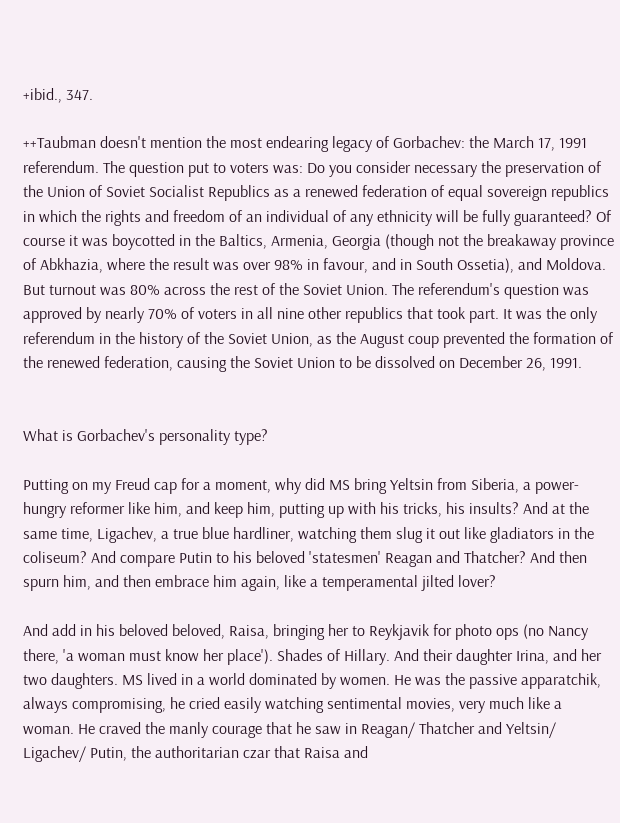+ibid., 347.

++Taubman doesn't mention the most endearing legacy of Gorbachev: the March 17, 1991 referendum. The question put to voters was: Do you consider necessary the preservation of the Union of Soviet Socialist Republics as a renewed federation of equal sovereign republics in which the rights and freedom of an individual of any ethnicity will be fully guaranteed? Of course it was boycotted in the Baltics, Armenia, Georgia (though not the breakaway province of Abkhazia, where the result was over 98% in favour, and in South Ossetia), and Moldova. But turnout was 80% across the rest of the Soviet Union. The referendum's question was approved by nearly 70% of voters in all nine other republics that took part. It was the only referendum in the history of the Soviet Union, as the August coup prevented the formation of the renewed federation, causing the Soviet Union to be dissolved on December 26, 1991.


What is Gorbachev's personality type?

Putting on my Freud cap for a moment, why did MS bring Yeltsin from Siberia, a power-hungry reformer like him, and keep him, putting up with his tricks, his insults? And at the same time, Ligachev, a true blue hardliner, watching them slug it out like gladiators in the coliseum? And compare Putin to his beloved 'statesmen' Reagan and Thatcher? And then spurn him, and then embrace him again, like a temperamental jilted lover?

And add in his beloved beloved, Raisa, bringing her to Reykjavik for photo ops (no Nancy there, 'a woman must know her place'). Shades of Hillary. And their daughter Irina, and her two daughters. MS lived in a world dominated by women. He was the passive apparatchik, always compromising, he cried easily watching sentimental movies, very much like a woman. He craved the manly courage that he saw in Reagan/ Thatcher and Yeltsin/ Ligachev/ Putin, the authoritarian czar that Raisa and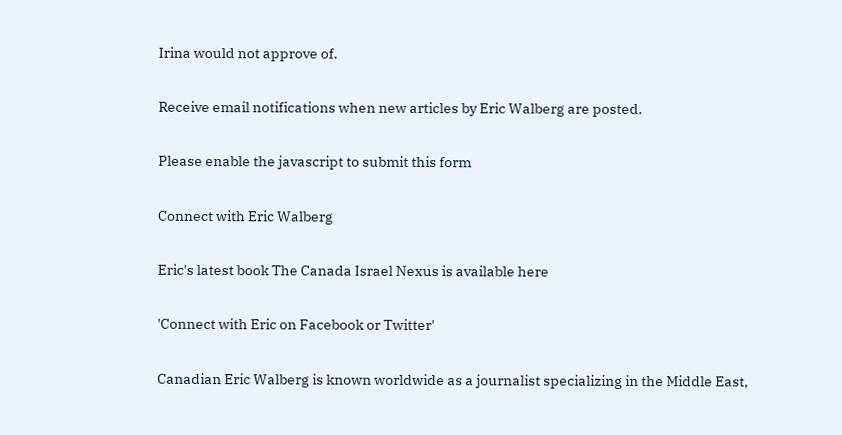Irina would not approve of.

Receive email notifications when new articles by Eric Walberg are posted.

Please enable the javascript to submit this form

Connect with Eric Walberg

Eric's latest book The Canada Israel Nexus is available here

'Connect with Eric on Facebook or Twitter'

Canadian Eric Walberg is known worldwide as a journalist specializing in the Middle East,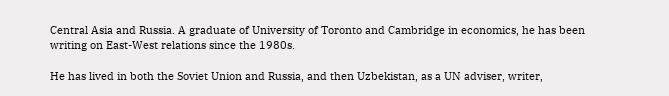Central Asia and Russia. A graduate of University of Toronto and Cambridge in economics, he has been writing on East-West relations since the 1980s.

He has lived in both the Soviet Union and Russia, and then Uzbekistan, as a UN adviser, writer,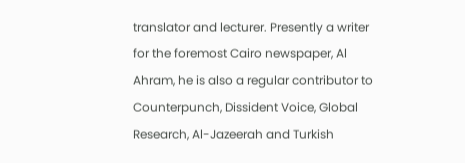translator and lecturer. Presently a writer for the foremost Cairo newspaper, Al Ahram, he is also a regular contributor to Counterpunch, Dissident Voice, Global Research, Al-Jazeerah and Turkish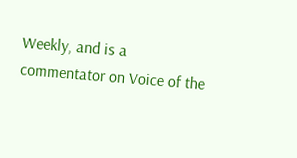Weekly, and is a commentator on Voice of the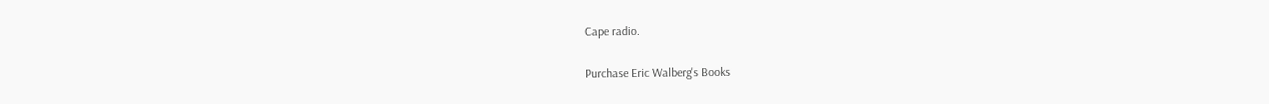Cape radio.

Purchase Eric Walberg's Books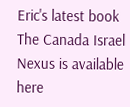Eric's latest book The Canada Israel Nexus is available here